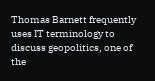Thomas Barnett frequently uses IT terminology to discuss geopolitics, one of the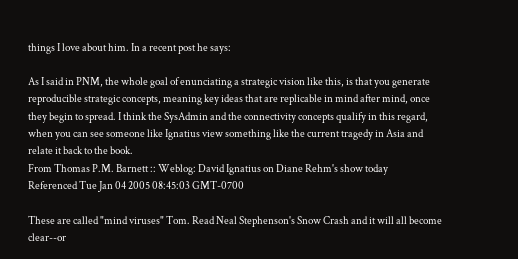things I love about him. In a recent post he says:

As I said in PNM, the whole goal of enunciating a strategic vision like this, is that you generate reproducible strategic concepts, meaning key ideas that are replicable in mind after mind, once they begin to spread. I think the SysAdmin and the connectivity concepts qualify in this regard, when you can see someone like Ignatius view something like the current tragedy in Asia and relate it back to the book.
From Thomas P.M. Barnett :: Weblog: David Ignatius on Diane Rehm's show today
Referenced Tue Jan 04 2005 08:45:03 GMT-0700

These are called "mind viruses" Tom. Read Neal Stephenson's Snow Crash and it will all become clear--or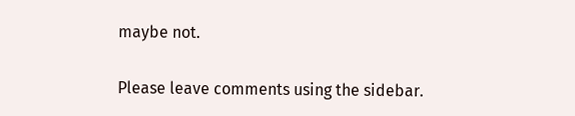maybe not.

Please leave comments using the sidebar.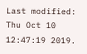Last modified: Thu Oct 10 12:47:19 2019.